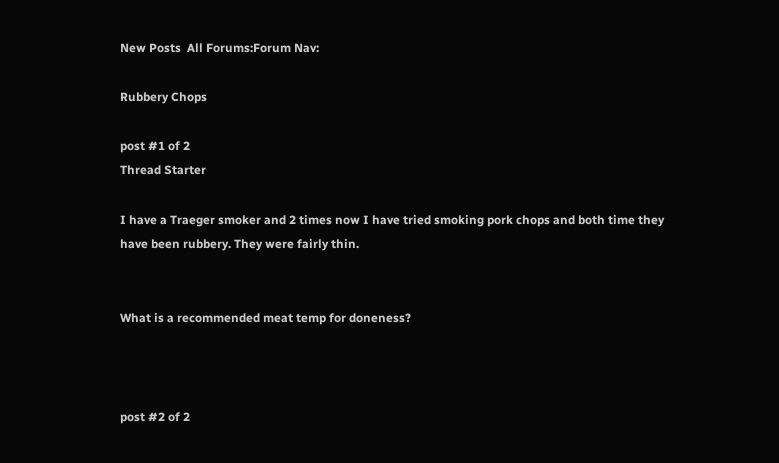New Posts  All Forums:Forum Nav:

Rubbery Chops

post #1 of 2
Thread Starter

I have a Traeger smoker and 2 times now I have tried smoking pork chops and both time they have been rubbery. They were fairly thin.


What is a recommended meat temp for doneness?



post #2 of 2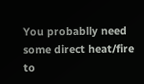You probablly need some direct heat/fire to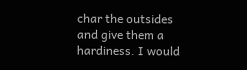char the outsides and give them a hardiness. I would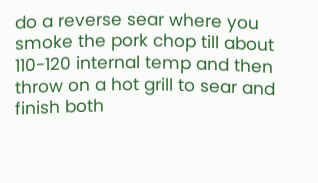do a reverse sear where you smoke the pork chop till about 110-120 internal temp and then throw on a hot grill to sear and finish both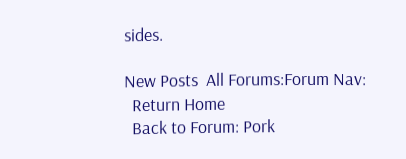sides.

New Posts  All Forums:Forum Nav:
  Return Home
  Back to Forum: Pork